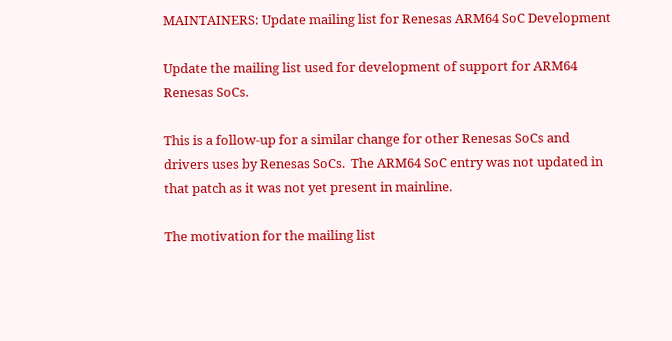MAINTAINERS: Update mailing list for Renesas ARM64 SoC Development

Update the mailing list used for development of support for ARM64
Renesas SoCs.

This is a follow-up for a similar change for other Renesas SoCs and
drivers uses by Renesas SoCs.  The ARM64 SoC entry was not updated in
that patch as it was not yet present in mainline.

The motivation for the mailing list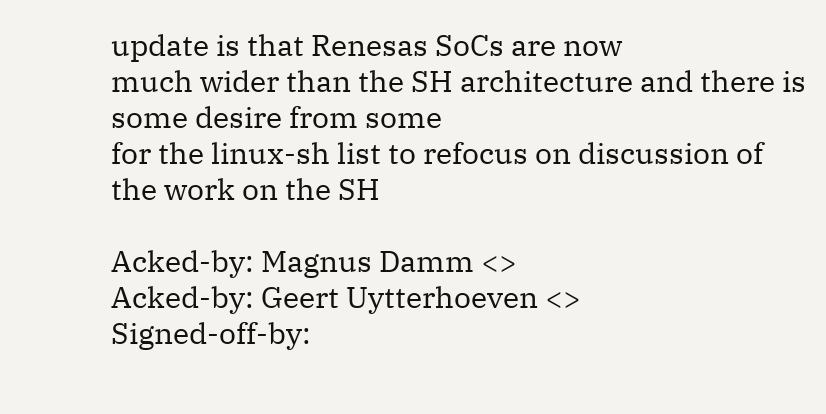update is that Renesas SoCs are now
much wider than the SH architecture and there is some desire from some
for the linux-sh list to refocus on discussion of the work on the SH

Acked-by: Magnus Damm <>
Acked-by: Geert Uytterhoeven <>
Signed-off-by: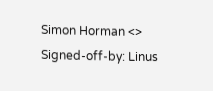Simon Horman <>
Signed-off-by: Linus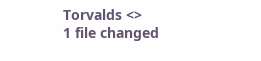Torvalds <>
1 file changed